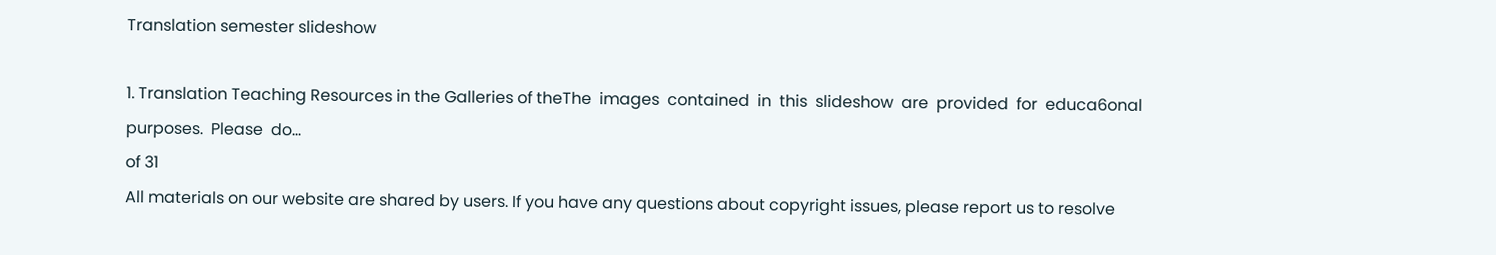Translation semester slideshow

1. Translation Teaching Resources in the Galleries of theThe  images  contained  in  this  slideshow  are  provided  for  educa6onal  purposes.  Please  do…
of 31
All materials on our website are shared by users. If you have any questions about copyright issues, please report us to resolve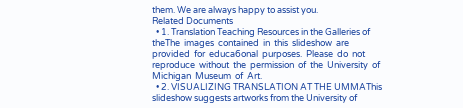them. We are always happy to assist you.
Related Documents
  • 1. Translation Teaching Resources in the Galleries of theThe  images  contained  in  this  slideshow  are  provided  for  educa6onal  purposes.  Please  do  not  reproduce  without  the  permission  of  the  University  of  Michigan  Museum  of  Art.
  • 2. VISUALIZING TRANSLATION AT THE UMMAThis slideshow suggests artworks from the University of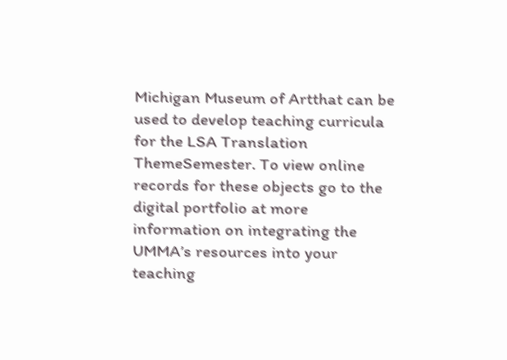Michigan Museum of Artthat can be used to develop teaching curricula for the LSA Translation ThemeSemester. To view online records for these objects go to the digital portfolio at more information on integrating the UMMA’s resources into your teaching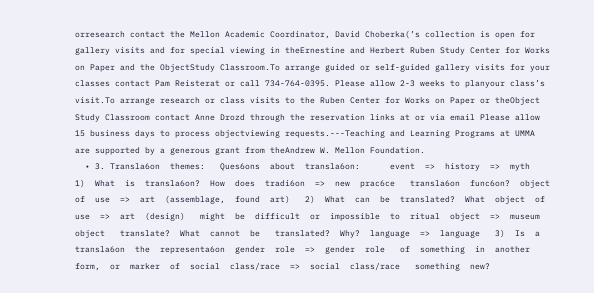orresearch contact the Mellon Academic Coordinator, David Choberka(’s collection is open for gallery visits and for special viewing in theErnestine and Herbert Ruben Study Center for Works on Paper and the ObjectStudy Classroom.To arrange guided or self-guided gallery visits for your classes contact Pam Reisterat or call 734-764-0395. Please allow 2-3 weeks to planyour class’s visit.To arrange research or class visits to the Ruben Center for Works on Paper or theObject Study Classroom contact Anne Drozd through the reservation links at or via email Please allow 15 business days to process objectviewing requests.---Teaching and Learning Programs at UMMA are supported by a generous grant from theAndrew W. Mellon Foundation.
  • 3. Transla6on  themes:   Ques6ons  about  transla6on:      event  =>  history  =>  myth   1)  What  is  transla6on?  How  does  tradi6on  =>  new  prac6ce   transla6on  func6on?  object  of  use  =>  art  (assemblage,  found  art)   2)  What  can  be  translated?  What  object  of  use  =>  art  (design)   might  be  difficult  or  impossible  to  ritual  object  =>  museum  object   translate?  What  cannot  be   translated?  Why?  language  =>  language   3)  Is  a  transla6on  the  representa6on  gender  role  =>  gender  role   of  something  in  another  form,  or  marker  of  social  class/race  =>  social  class/race   something  new?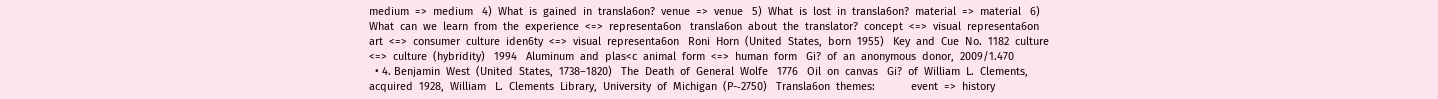medium  =>  medium   4)  What  is  gained  in  transla6on?  venue  =>  venue   5)  What  is  lost  in  transla6on?  material  =>  material   6)  What  can  we  learn  from  the  experience  <=>  representa6on   transla6on  about  the  translator?  concept  <=>  visual  representa6on  art  <=>  consumer  culture  iden6ty  <=>  visual  representa6on   Roni  Horn  (United  States,  born  1955)   Key  and  Cue  No.  1182  culture  <=>  culture  (hybridity)   1994   Aluminum  and  plas<c  animal  form  <=>  human  form   Gi?  of  an  anonymous  donor,  2009/1.470
  • 4. Benjamin  West  (United  States,  1738–1820)   The  Death  of  General  Wolfe   1776   Oil  on  canvas   Gi?  of  William  L.  Clements,  acquired  1928,  William   L.  Clements  Library,  University  of  Michigan  (P-‐2750)   Transla6on  themes:            event  =>  history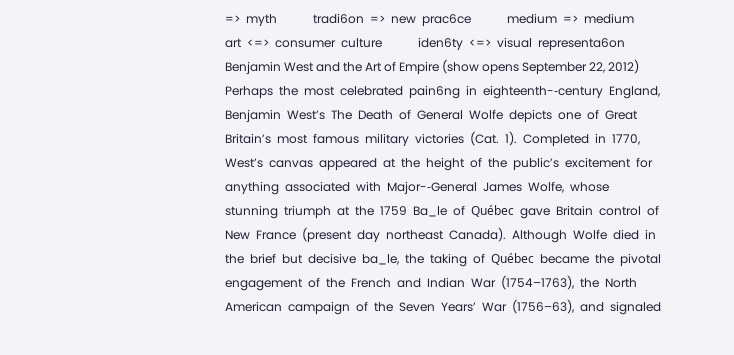=>  myth            tradi6on  =>  new  prac6ce            medium  =>  medium            art  <=>  consumer  culture            iden6ty  <=>  visual  representa6on     Benjamin West and the Art of Empire (show opens September 22, 2012)  Perhaps  the  most  celebrated  pain6ng  in  eighteenth-‐century  England,  Benjamin  West’s  The  Death  of  General  Wolfe  depicts  one  of  Great  Britain’s  most  famous  military  victories  (Cat.  1).  Completed  in  1770,  West’s  canvas  appeared  at  the  height  of  the  public’s  excitement  for  anything  associated  with  Major-‐General  James  Wolfe,  whose  stunning  triumph  at  the  1759  Ba_le  of  Québec  gave  Britain  control  of  New  France  (present  day  northeast  Canada).  Although  Wolfe  died  in  the  brief  but  decisive  ba_le,  the  taking  of  Québec  became  the  pivotal  engagement  of  the  French  and  Indian  War  (1754–1763),  the  North  American  campaign  of  the  Seven  Years’  War  (1756–63),  and  signaled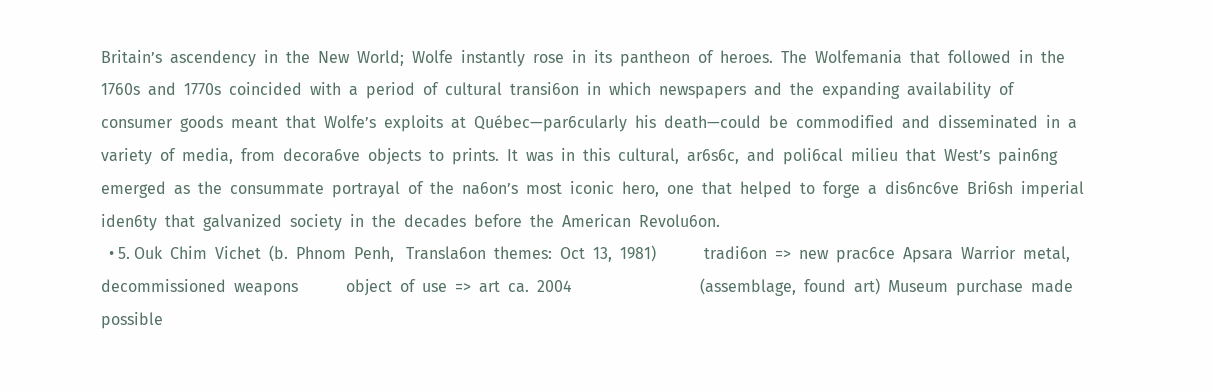Britain’s  ascendency  in  the  New  World;  Wolfe  instantly  rose  in  its  pantheon  of  heroes.  The  Wolfemania  that  followed  in  the  1760s  and  1770s  coincided  with  a  period  of  cultural  transi6on  in  which  newspapers  and  the  expanding  availability  of  consumer  goods  meant  that  Wolfe’s  exploits  at  Québec—par6cularly  his  death—could  be  commodified  and  disseminated  in  a  variety  of  media,  from  decora6ve  objects  to  prints.  It  was  in  this  cultural,  ar6s6c,  and  poli6cal  milieu  that  West’s  pain6ng  emerged  as  the  consummate  portrayal  of  the  na6on’s  most  iconic  hero,  one  that  helped  to  forge  a  dis6nc6ve  Bri6sh  imperial  iden6ty  that  galvanized  society  in  the  decades  before  the  American  Revolu6on.
  • 5. Ouk  Chim  Vichet  (b.  Phnom  Penh,   Transla6on  themes:  Oct  13,  1981)            tradi6on  =>  new  prac6ce  Apsara  Warrior  metal,  decommissioned  weapons            object  of  use  =>  art  ca.  2004                                (assemblage,  found  art)  Museum  purchase  made  possible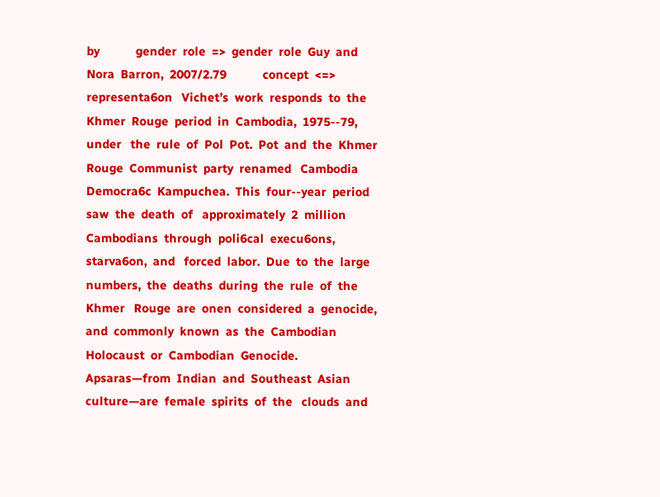by            gender  role  =>  gender  role  Guy  and  Nora  Barron,  2007/2.79            concept  <=>  representa6on   Vichet’s  work  responds  to  the  Khmer  Rouge  period  in  Cambodia,  1975-‐79,  under   the  rule  of  Pol  Pot.  Pot  and  the  Khmer  Rouge  Communist  party  renamed   Cambodia  Democra6c  Kampuchea.  This  four-‐year  period  saw  the  death  of   approximately  2  million  Cambodians  through  poli6cal  execu6ons,  starva6on,  and   forced  labor.  Due  to  the  large  numbers,  the  deaths  during  the  rule  of  the  Khmer   Rouge  are  onen  considered  a  genocide,  and  commonly  known  as  the  Cambodian   Holocaust  or  Cambodian  Genocide.   Apsaras—from  Indian  and  Southeast  Asian  culture—are  female  spirits  of  the   clouds  and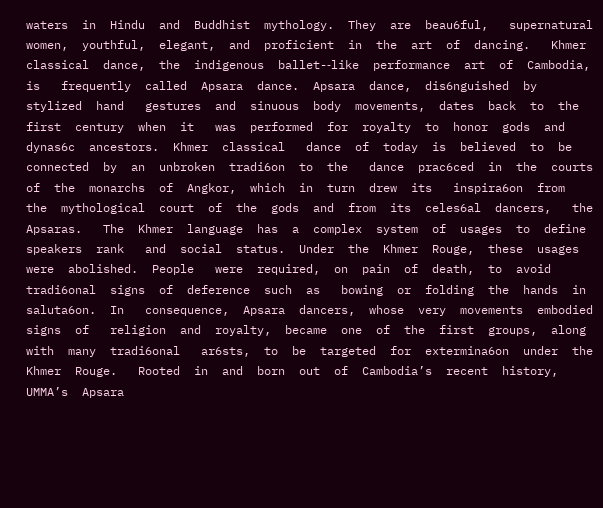waters  in  Hindu  and  Buddhist  mythology.  They  are  beau6ful,   supernatural  women,  youthful,  elegant,  and  proficient  in  the  art  of  dancing.   Khmer  classical  dance,  the  indigenous  ballet-‐like  performance  art  of  Cambodia,  is   frequently  called  Apsara  dance.  Apsara  dance,  dis6nguished  by  stylized  hand   gestures  and  sinuous  body  movements,  dates  back  to  the  first  century  when  it   was  performed  for  royalty  to  honor  gods  and  dynas6c  ancestors.  Khmer  classical   dance  of  today  is  believed  to  be  connected  by  an  unbroken  tradi6on  to  the   dance  prac6ced  in  the  courts  of  the  monarchs  of  Angkor,  which  in  turn  drew  its   inspira6on  from  the  mythological  court  of  the  gods  and  from  its  celes6al  dancers,   the  Apsaras.   The  Khmer  language  has  a  complex  system  of  usages  to  define  speakers  rank   and  social  status.  Under  the  Khmer  Rouge,  these  usages  were  abolished.  People   were  required,  on  pain  of  death,  to  avoid  tradi6onal  signs  of  deference  such  as   bowing  or  folding  the  hands  in  saluta6on.  In   consequence,  Apsara  dancers,  whose  very  movements  embodied  signs  of   religion  and  royalty,  became  one  of  the  first  groups,  along  with  many  tradi6onal   ar6sts,  to  be  targeted  for  extermina6on  under  the  Khmer  Rouge.   Rooted  in  and  born  out  of  Cambodia’s  recent  history,  UMMA’s  Apsara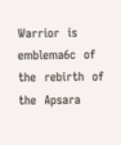Warrior  is   emblema6c  of  the  rebirth  of  the  Apsara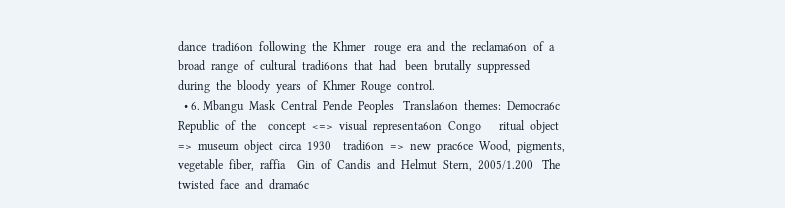dance  tradi6on  following  the  Khmer   rouge  era  and  the  reclama6on  of  a  broad  range  of  cultural  tradi6ons  that  had   been  brutally  suppressed  during  the  bloody  years  of  Khmer  Rouge  control.
  • 6. Mbangu  Mask  Central  Pende  Peoples   Transla6on  themes:  Democra6c  Republic  of  the    concept  <=>  visual  representa6on  Congo      ritual  object  =>  museum  object  circa  1930    tradi6on  =>  new  prac6ce  Wood,  pigments,  vegetable  fiber,  raffia    Gin  of  Candis  and  Helmut  Stern,  2005/1.200   The  twisted  face  and  drama6c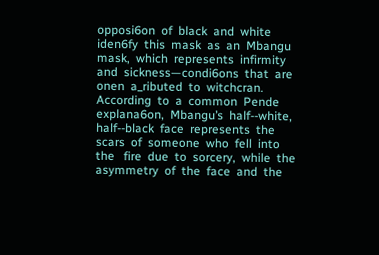opposi6on  of  black  and  white   iden6fy  this  mask  as  an  Mbangu  mask,  which  represents  infirmity   and  sickness—condi6ons  that  are  onen  a_ributed  to  witchcran.   According  to  a  common  Pende  explana6on,  Mbangu’s  half-‐white,   half-‐black  face  represents  the  scars  of  someone  who  fell  into  the   fire  due  to  sorcery,  while  the  asymmetry  of  the  face  and  the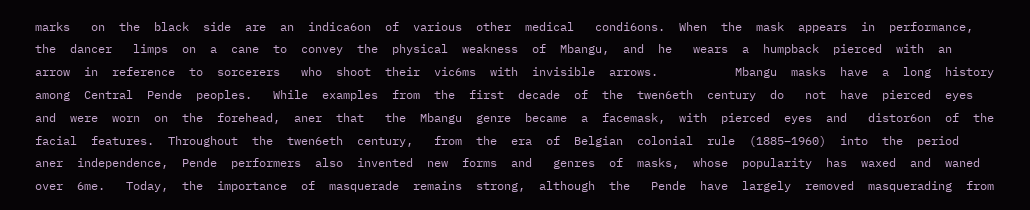marks   on  the  black  side  are  an  indica6on  of  various  other  medical   condi6ons.  When  the  mask  appears  in  performance,  the  dancer   limps  on  a  cane  to  convey  the  physical  weakness  of  Mbangu,  and  he   wears  a  humpback  pierced  with  an  arrow  in  reference  to  sorcerers   who  shoot  their  vic6ms  with  invisible  arrows.           Mbangu  masks  have  a  long  history  among  Central  Pende  peoples.   While  examples  from  the  first  decade  of  the  twen6eth  century  do   not  have  pierced  eyes  and  were  worn  on  the  forehead,  aner  that   the  Mbangu  genre  became  a  facemask,  with  pierced  eyes  and   distor6on  of  the  facial  features.  Throughout  the  twen6eth  century,   from  the  era  of  Belgian  colonial  rule  (1885–1960)  into  the  period   aner  independence,  Pende  performers  also  invented  new  forms  and   genres  of  masks,  whose  popularity  has  waxed  and  waned  over  6me.   Today,  the  importance  of  masquerade  remains  strong,  although  the   Pende  have  largely  removed  masquerading  from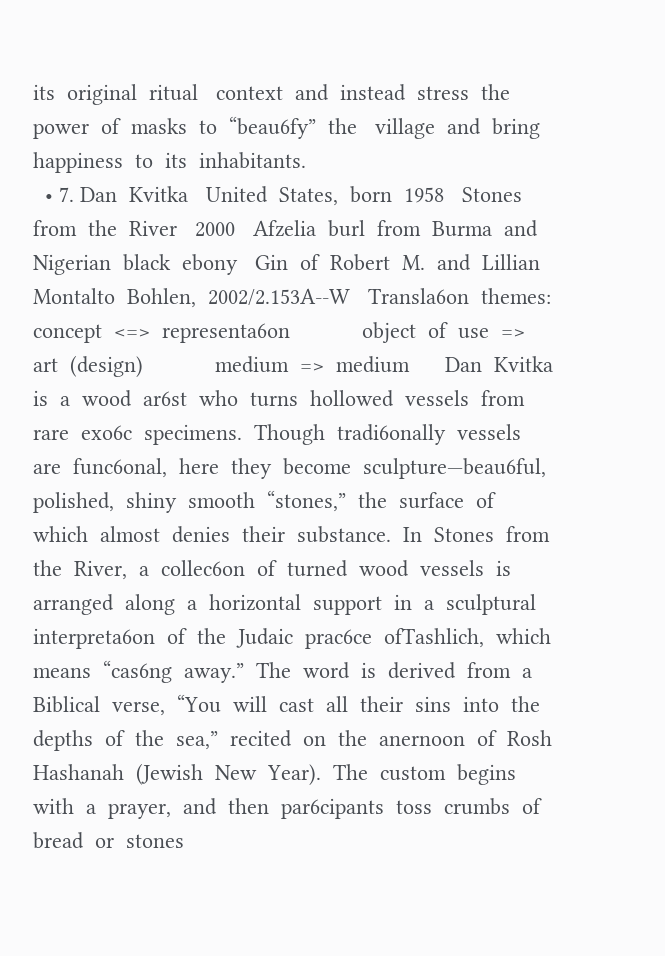its  original  ritual   context  and  instead  stress  the  power  of  masks  to  “beau6fy”  the   village  and  bring  happiness  to  its  inhabitants.
  • 7. Dan  Kvitka   United  States,  born  1958   Stones  from  the  River   2000   Afzelia  burl  from  Burma  and   Nigerian  black  ebony   Gin  of  Robert  M.  and  Lillian   Montalto  Bohlen,  2002/2.153A-‐W   Transla6on  themes:            concept  <=>  representa6on            object  of  use  =>  art  (design)            medium  =>  medium      Dan  Kvitka  is  a  wood  ar6st  who  turns  hollowed  vessels  from  rare  exo6c  specimens.  Though  tradi6onally  vessels  are  func6onal,  here  they  become  sculpture—beau6ful,  polished,  shiny  smooth  “stones,”  the  surface  of  which  almost  denies  their  substance.  In  Stones  from  the  River,  a  collec6on  of  turned  wood  vessels  is  arranged  along  a  horizontal  support  in  a  sculptural  interpreta6on  of  the  Judaic  prac6ce  ofTashlich,  which  means  “cas6ng  away.”  The  word  is  derived  from  a  Biblical  verse,  “You  will  cast  all  their  sins  into  the  depths  of  the  sea,”  recited  on  the  anernoon  of  Rosh  Hashanah  (Jewish  New  Year).  The  custom  begins  with  a  prayer,  and  then  par6cipants  toss  crumbs  of  bread  or  stones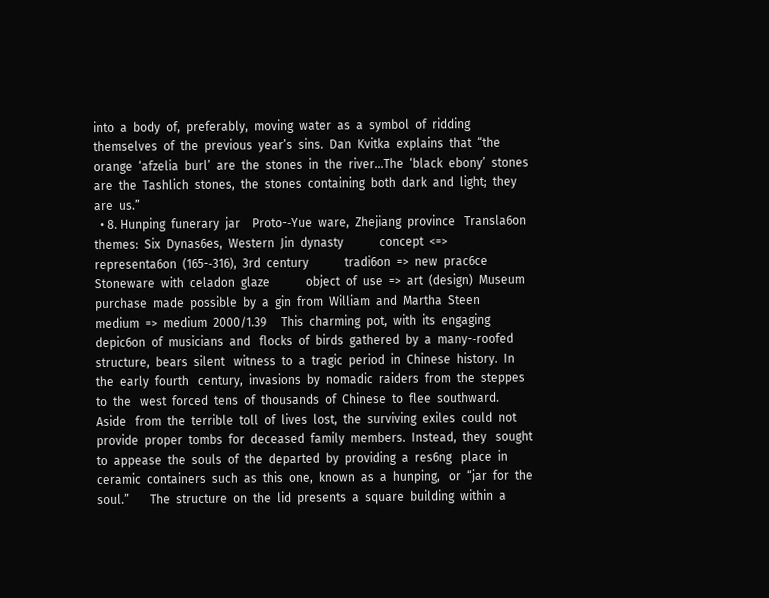into  a  body  of,  preferably,  moving  water  as  a  symbol  of  ridding  themselves  of  the  previous  year’s  sins.  Dan  Kvitka  explains  that  “the  orange  ‘afzelia  burl’  are  the  stones  in  the  river…The  ‘black  ebony’  stones  are  the  Tashlich  stones,  the  stones  containing  both  dark  and  light;  they  are  us.”
  • 8. Hunping  funerary  jar    Proto-‐Yue  ware,  Zhejiang  province   Transla6on  themes:  Six  Dynas6es,  Western  Jin  dynasty            concept  <=>  representa6on  (165-‐316),  3rd  century            tradi6on  =>  new  prac6ce  Stoneware  with  celadon  glaze            object  of  use  =>  art  (design)  Museum  purchase  made  possible  by  a  gin  from  William  and  Martha  Steen            medium  =>  medium  2000/1.39     This  charming  pot,  with  its  engaging  depic6on  of  musicians  and   flocks  of  birds  gathered  by  a  many-‐roofed  structure,  bears  silent   witness  to  a  tragic  period  in  Chinese  history.  In  the  early  fourth   century,  invasions  by  nomadic  raiders  from  the  steppes  to  the   west  forced  tens  of  thousands  of  Chinese  to  flee  southward.  Aside   from  the  terrible  toll  of  lives  lost,  the  surviving  exiles  could  not   provide  proper  tombs  for  deceased  family  members.  Instead,  they   sought  to  appease  the  souls  of  the  departed  by  providing  a  res6ng   place  in  ceramic  containers  such  as  this  one,  known  as  a  hunping,   or  “jar  for  the  soul.”       The  structure  on  the  lid  presents  a  square  building  within  a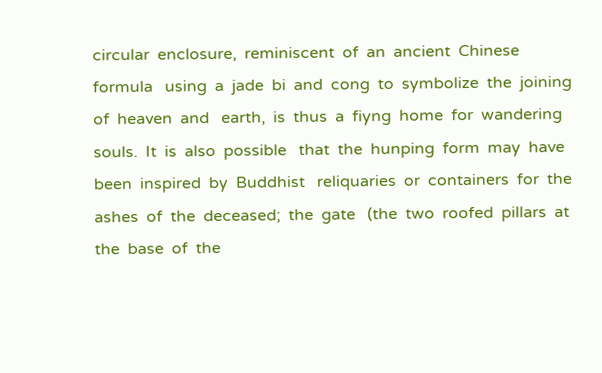circular  enclosure,  reminiscent  of  an  ancient  Chinese  formula   using  a  jade  bi  and  cong  to  symbolize  the  joining  of  heaven  and   earth,  is  thus  a  fiyng  home  for  wandering  souls.  It  is  also  possible   that  the  hunping  form  may  have  been  inspired  by  Buddhist   reliquaries  or  containers  for  the  ashes  of  the  deceased;  the  gate   (the  two  roofed  pillars  at  the  base  of  the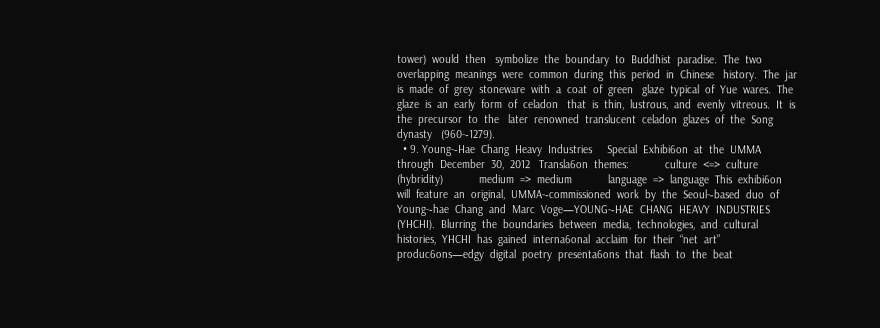tower)  would  then   symbolize  the  boundary  to  Buddhist  paradise.  The  two   overlapping  meanings  were  common  during  this  period  in  Chinese   history.  The  jar  is  made  of  grey  stoneware  with  a  coat  of  green   glaze  typical  of  Yue  wares.  The  glaze  is  an  early  form  of  celadon   that  is  thin,  lustrous,  and  evenly  vitreous.  It  is  the  precursor  to  the   later  renowned  translucent  celadon  glazes  of  the  Song  dynasty   (960-‐1279).
  • 9. Young-‐Hae  Chang  Heavy  Industries     Special  Exhibi6on  at  the  UMMA   through  December  30,  2012   Transla6on  themes:            culture  <=>  culture  (hybridity)            medium  =>  medium            language  =>  language  This  exhibi6on  will  feature  an  original,  UMMA-‐commissioned  work  by  the  Seoul-‐based  duo  of  Young-‐hae  Chang  and  Marc  Voge—YOUNG-‐HAE  CHANG  HEAVY  INDUSTRIES  (YHCHI).  Blurring  the  boundaries  between  media,  technologies,  and  cultural  histories,  YHCHI  has  gained  interna6onal  acclaim  for  their  “net  art”  produc6ons—edgy  digital  poetry  presenta6ons  that  flash  to  the  beat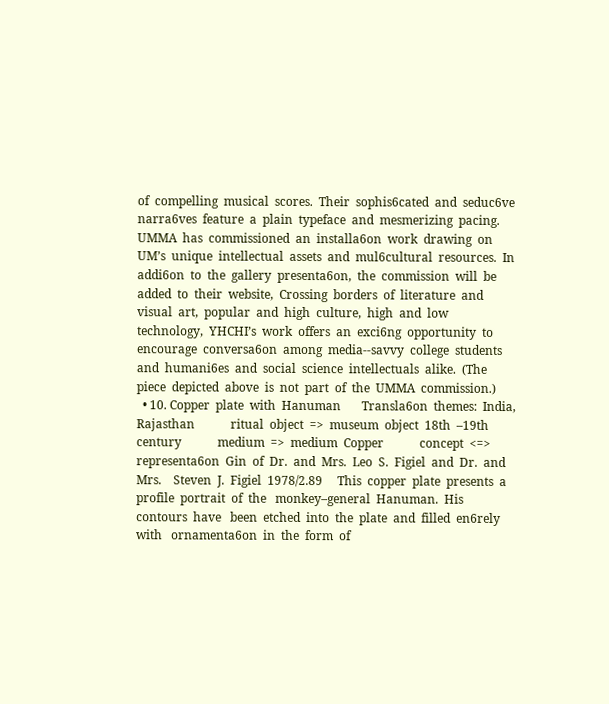of  compelling  musical  scores.  Their  sophis6cated  and  seduc6ve  narra6ves  feature  a  plain  typeface  and  mesmerizing  pacing.  UMMA  has  commissioned  an  installa6on  work  drawing  on  UM’s  unique  intellectual  assets  and  mul6cultural  resources.  In  addi6on  to  the  gallery  presenta6on,  the  commission  will  be  added  to  their  website,  Crossing  borders  of  literature  and  visual  art,  popular  and  high  culture,  high  and  low  technology,  YHCHI’s  work  offers  an  exci6ng  opportunity  to  encourage  conversa6on  among  media-‐savvy  college  students  and  humani6es  and  social  science  intellectuals  alike.  (The  piece  depicted  above  is  not  part  of  the  UMMA  commission.)
  • 10. Copper  plate  with  Hanuman       Transla6on  themes:  India,  Rajasthan            ritual  object  =>  museum  object  18th  –19th  century            medium  =>  medium  Copper            concept  <=>  representa6on  Gin  of  Dr.  and  Mrs.  Leo  S.  Figiel  and  Dr.  and  Mrs.    Steven  J.  Figiel  1978/2.89     This  copper  plate  presents  a  profile  portrait  of  the   monkey–general  Hanuman.  His  contours  have   been  etched  into  the  plate  and  filled  en6rely  with   ornamenta6on  in  the  form  of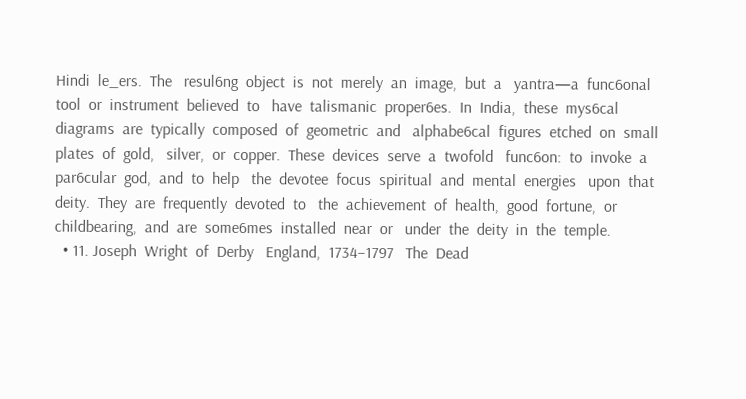Hindi  le_ers.  The   resul6ng  object  is  not  merely  an  image,  but  a   yantra—a  func6onal  tool  or  instrument  believed  to   have  talismanic  proper6es.  In  India,  these  mys6cal   diagrams  are  typically  composed  of  geometric  and   alphabe6cal  figures  etched  on  small  plates  of  gold,   silver,  or  copper.  These  devices  serve  a  twofold   func6on:  to  invoke  a  par6cular  god,  and  to  help   the  devotee  focus  spiritual  and  mental  energies   upon  that  deity.  They  are  frequently  devoted  to   the  achievement  of  health,  good  fortune,  or   childbearing,  and  are  some6mes  installed  near  or   under  the  deity  in  the  temple.
  • 11. Joseph  Wright  of  Derby   England,  1734–1797   The  Dead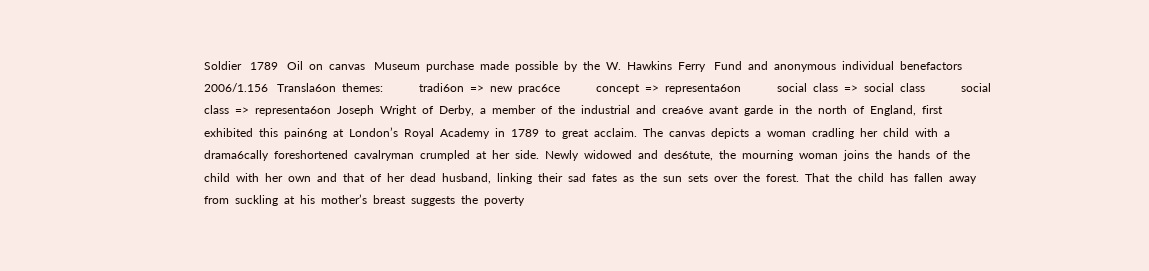Soldier   1789   Oil  on  canvas   Museum  purchase  made  possible  by  the  W.  Hawkins  Ferry   Fund  and  anonymous  individual  benefactors   2006/1.156   Transla6on  themes:            tradi6on  =>  new  prac6ce            concept  =>  representa6on            social  class  =>  social  class            social  class  =>  representa6on  Joseph  Wright  of  Derby,  a  member  of  the  industrial  and  crea6ve  avant  garde  in  the  north  of  England,  first  exhibited  this  pain6ng  at  London’s  Royal  Academy  in  1789  to  great  acclaim.  The  canvas  depicts  a  woman  cradling  her  child  with  a  drama6cally  foreshortened  cavalryman  crumpled  at  her  side.  Newly  widowed  and  des6tute,  the  mourning  woman  joins  the  hands  of  the  child  with  her  own  and  that  of  her  dead  husband,  linking  their  sad  fates  as  the  sun  sets  over  the  forest.  That  the  child  has  fallen  away  from  suckling  at  his  mother’s  breast  suggests  the  poverty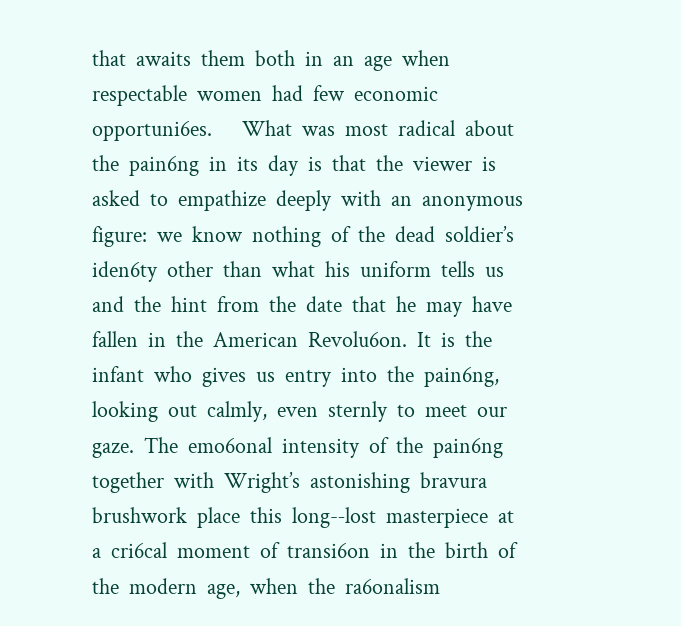that  awaits  them  both  in  an  age  when  respectable  women  had  few  economic  opportuni6es.      What  was  most  radical  about  the  pain6ng  in  its  day  is  that  the  viewer  is  asked  to  empathize  deeply  with  an  anonymous  figure:  we  know  nothing  of  the  dead  soldier’s  iden6ty  other  than  what  his  uniform  tells  us  and  the  hint  from  the  date  that  he  may  have  fallen  in  the  American  Revolu6on.  It  is  the  infant  who  gives  us  entry  into  the  pain6ng,  looking  out  calmly,  even  sternly  to  meet  our  gaze.  The  emo6onal  intensity  of  the  pain6ng  together  with  Wright’s  astonishing  bravura  brushwork  place  this  long-‐lost  masterpiece  at  a  cri6cal  moment  of  transi6on  in  the  birth  of  the  modern  age,  when  the  ra6onalism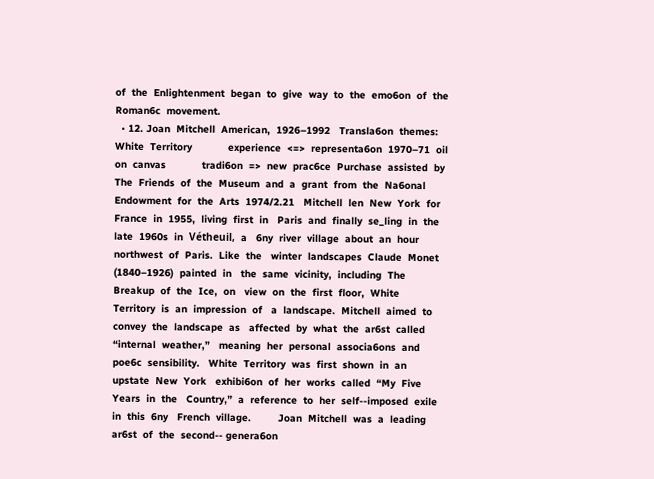of  the  Enlightenment  began  to  give  way  to  the  emo6on  of  the  Roman6c  movement.
  • 12. Joan  Mitchell  American,  1926–1992   Transla6on  themes:  White  Territory            experience  <=>  representa6on  1970–71  oil  on  canvas            tradi6on  =>  new  prac6ce  Purchase  assisted  by  The  Friends  of  the  Museum  and  a  grant  from  the  Na6onal  Endowment  for  the  Arts  1974/2.21   Mitchell  len  New  York  for  France  in  1955,  living  first  in   Paris  and  finally  se_ling  in  the  late  1960s  in  Vétheuil,  a   6ny  river  village  about  an  hour  northwest  of  Paris.  Like  the   winter  landscapes  Claude  Monet  (1840–1926)  painted  in   the  same  vicinity,  including  The  Breakup  of  the  Ice,  on   view  on  the  first  floor,  White  Territory  is  an  impression  of   a  landscape.  Mitchell  aimed  to  convey  the  landscape  as   affected  by  what  the  ar6st  called  “internal  weather,”   meaning  her  personal  associa6ons  and  poe6c  sensibility.   White  Territory  was  first  shown  in  an  upstate  New  York   exhibi6on  of  her  works  called  “My  Five  Years  in  the   Country,”  a  reference  to  her  self-‐imposed  exile  in  this  6ny   French  village.         Joan  Mitchell  was  a  leading  ar6st  of  the  second-‐ genera6on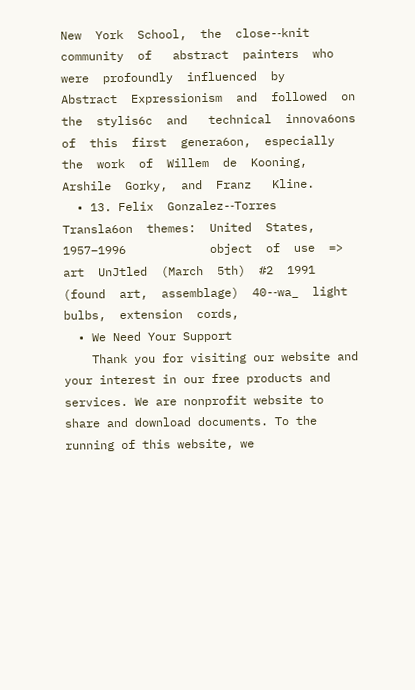New  York  School,  the  close-‐knit  community  of   abstract  painters  who  were  profoundly  influenced  by   Abstract  Expressionism  and  followed  on  the  stylis6c  and   technical  innova6ons  of  this  first  genera6on,  especially   the  work  of  Willem  de  Kooning,  Arshile  Gorky,  and  Franz   Kline.
  • 13. Felix  Gonzalez-‐Torres     Transla6on  themes:  United  States,  1957–1996            object  of  use  =>  art  UnJtled  (March  5th)  #2  1991                      (found  art,  assemblage)  40-‐wa_  light  bulbs,  extension  cords,
  • We Need Your Support
    Thank you for visiting our website and your interest in our free products and services. We are nonprofit website to share and download documents. To the running of this website, we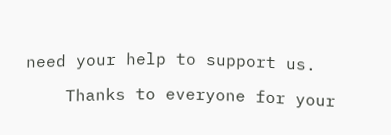need your help to support us.

    Thanks to everyone for your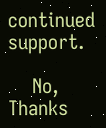continued support.

    No, Thanks